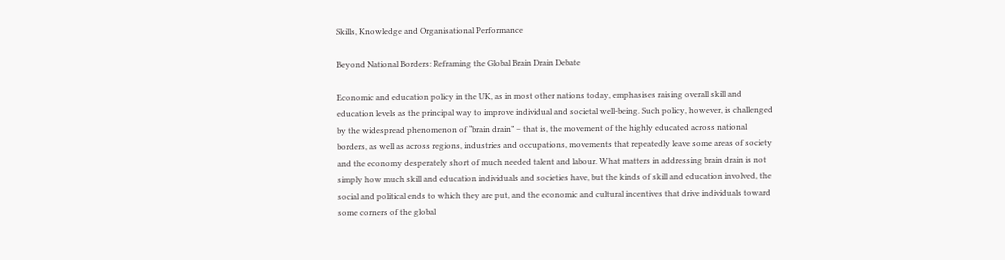Skills, Knowledge and Organisational Performance

Beyond National Borders: Reframing the Global Brain Drain Debate

Economic and education policy in the UK, as in most other nations today, emphasises raising overall skill and education levels as the principal way to improve individual and societal well-being. Such policy, however, is challenged by the widespread phenomenon of “brain drain” – that is, the movement of the highly educated across national borders, as well as across regions, industries and occupations, movements that repeatedly leave some areas of society and the economy desperately short of much needed talent and labour. What matters in addressing brain drain is not simply how much skill and education individuals and societies have, but the kinds of skill and education involved, the social and political ends to which they are put, and the economic and cultural incentives that drive individuals toward some corners of the global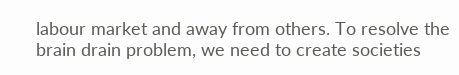labour market and away from others. To resolve the brain drain problem, we need to create societies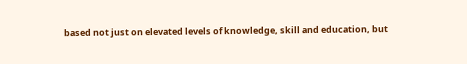based not just on elevated levels of knowledge, skill and education, but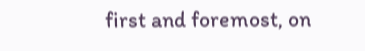first and foremost, on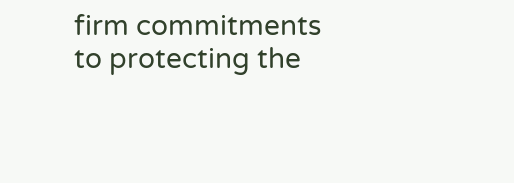firm commitments to protecting the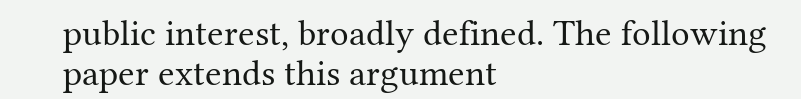public interest, broadly defined. The following paper extends this argument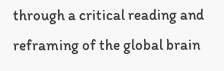through a critical reading and reframing of the global brain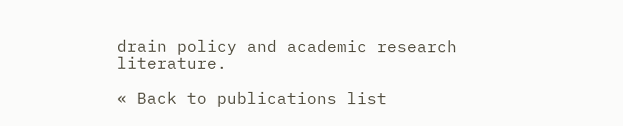drain policy and academic research literature.

« Back to publications list